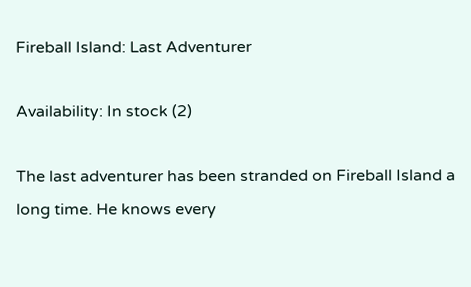Fireball Island: Last Adventurer

Availability: In stock (2)

The last adventurer has been stranded on Fireball Island a long time. He knows every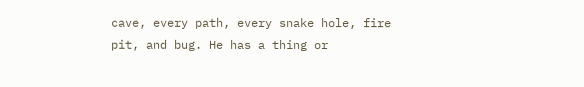cave, every path, every snake hole, fire pit, and bug. He has a thing or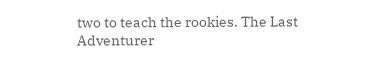two to teach the rookies. The Last Adventurer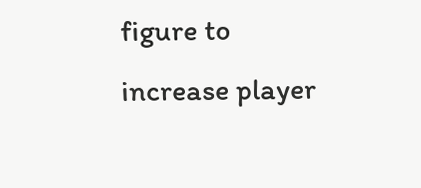figure to increase player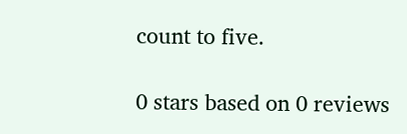count to five.

0 stars based on 0 reviews